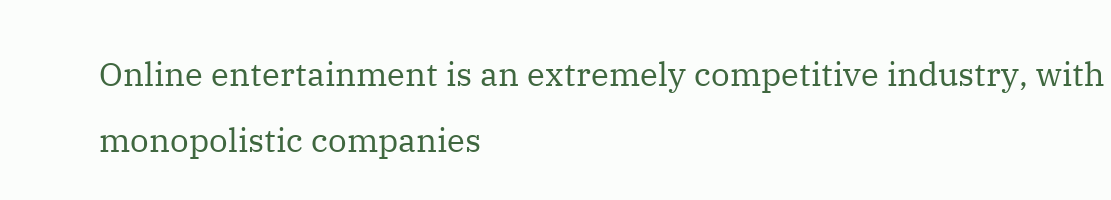Online entertainment is an extremely competitive industry, with monopolistic companies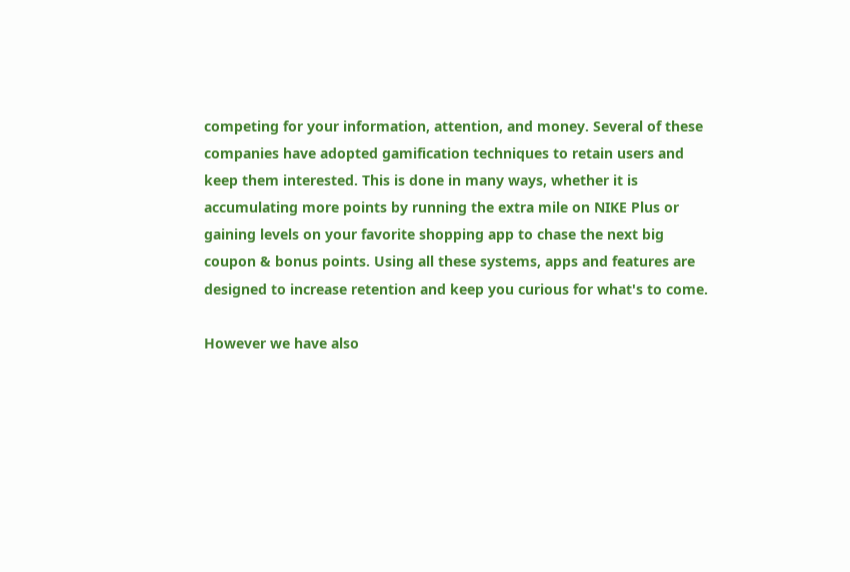competing for your information, attention, and money. Several of these companies have adopted gamification techniques to retain users and keep them interested. This is done in many ways, whether it is accumulating more points by running the extra mile on NIKE Plus or gaining levels on your favorite shopping app to chase the next big coupon & bonus points. Using all these systems, apps and features are designed to increase retention and keep you curious for what's to come.

However we have also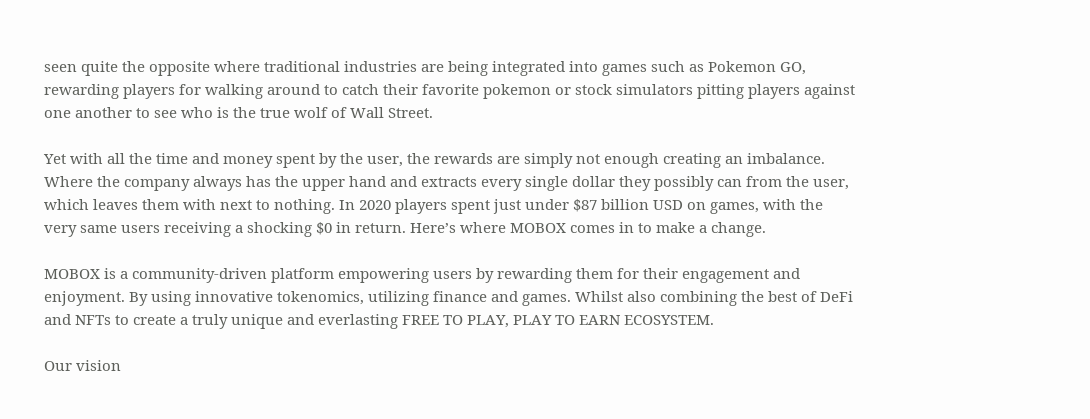seen quite the opposite where traditional industries are being integrated into games such as Pokemon GO, rewarding players for walking around to catch their favorite pokemon or stock simulators pitting players against one another to see who is the true wolf of Wall Street.

Yet with all the time and money spent by the user, the rewards are simply not enough creating an imbalance. Where the company always has the upper hand and extracts every single dollar they possibly can from the user, which leaves them with next to nothing. In 2020 players spent just under $87 billion USD on games, with the very same users receiving a shocking $0 in return. Here’s where MOBOX comes in to make a change.

MOBOX is a community-driven platform empowering users by rewarding them for their engagement and enjoyment. By using innovative tokenomics, utilizing finance and games. Whilst also combining the best of DeFi and NFTs to create a truly unique and everlasting FREE TO PLAY, PLAY TO EARN ECOSYSTEM.

Our vision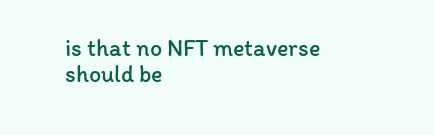is that no NFT metaverse should be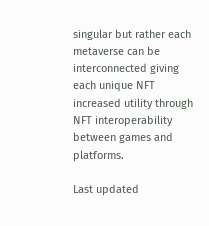singular but rather each metaverse can be interconnected giving each unique NFT increased utility through NFT interoperability between games and platforms.

Last updated